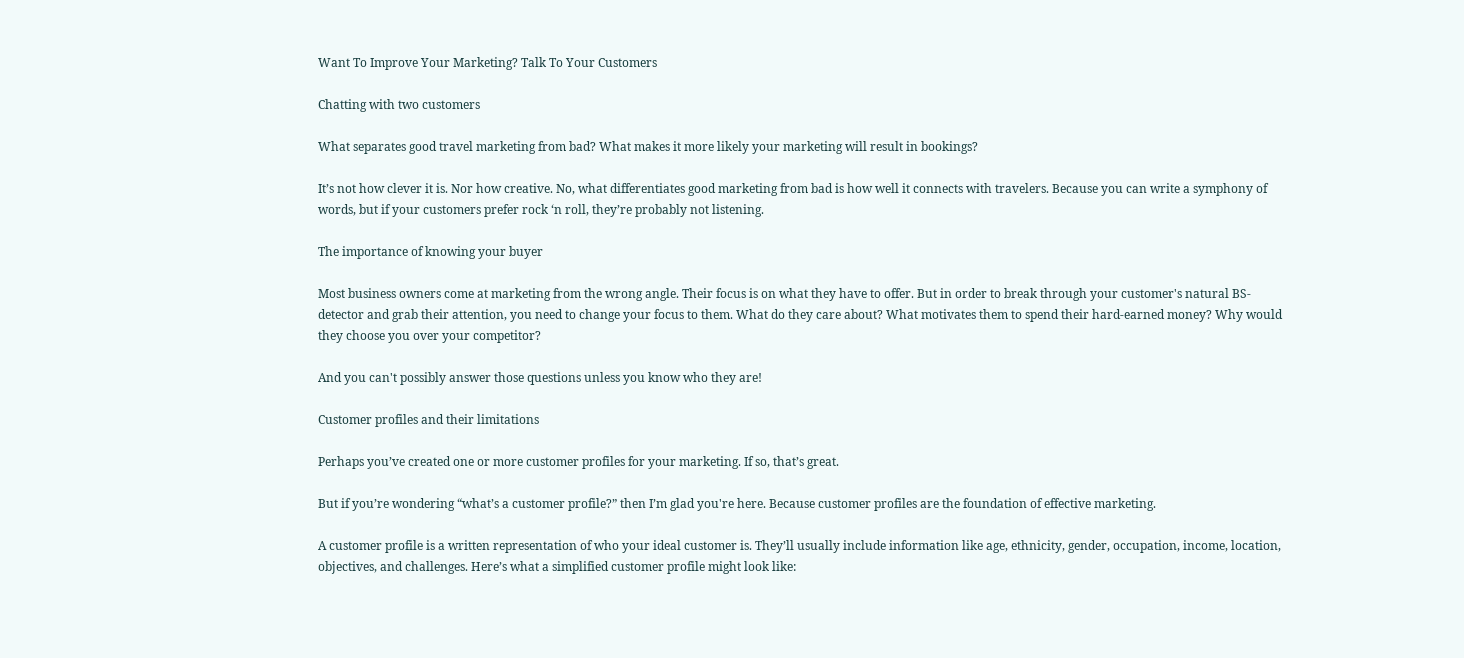Want To Improve Your Marketing? Talk To Your Customers

Chatting with two customers

What separates good travel marketing from bad? What makes it more likely your marketing will result in bookings?

It’s not how clever it is. Nor how creative. No, what differentiates good marketing from bad is how well it connects with travelers. Because you can write a symphony of words, but if your customers prefer rock ‘n roll, they’re probably not listening.

The importance of knowing your buyer

Most business owners come at marketing from the wrong angle. Their focus is on what they have to offer. But in order to break through your customer's natural BS-detector and grab their attention, you need to change your focus to them. What do they care about? What motivates them to spend their hard-earned money? Why would they choose you over your competitor?

And you can't possibly answer those questions unless you know who they are!

Customer profiles and their limitations

Perhaps you’ve created one or more customer profiles for your marketing. If so, that’s great.

But if you’re wondering “what’s a customer profile?” then I’m glad you're here. Because customer profiles are the foundation of effective marketing.

A customer profile is a written representation of who your ideal customer is. They’ll usually include information like age, ethnicity, gender, occupation, income, location, objectives, and challenges. Here’s what a simplified customer profile might look like: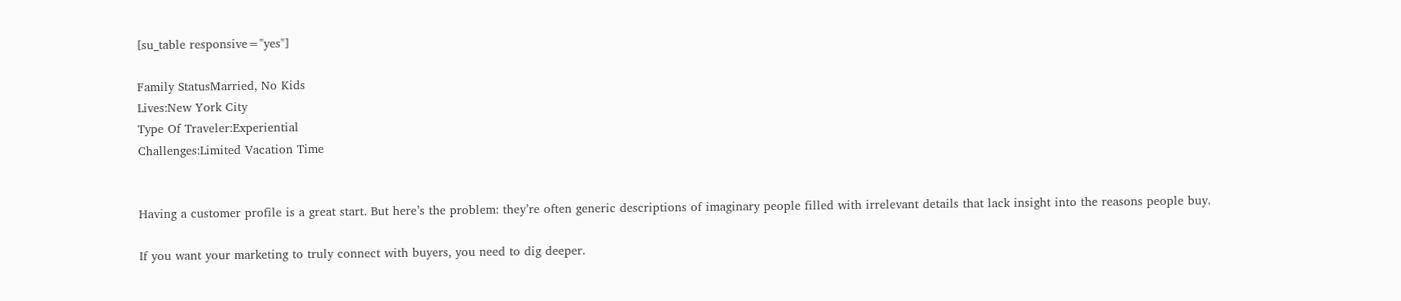[su_table responsive="yes"]

Family StatusMarried, No Kids
Lives:New York City
Type Of Traveler:Experiential
Challenges:Limited Vacation Time


Having a customer profile is a great start. But here’s the problem: they’re often generic descriptions of imaginary people filled with irrelevant details that lack insight into the reasons people buy.

If you want your marketing to truly connect with buyers, you need to dig deeper.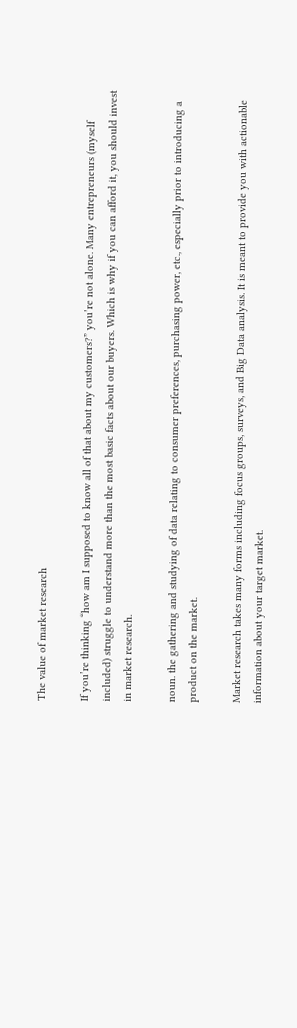The value of market research

If you’re thinking “how am I supposed to know all of that about my customers?” you’re not alone. Many entrepreneurs (myself included) struggle to understand more than the most basic facts about our buyers. Which is why if you can afford it, you should invest in market research.

noun. the gathering and studying of data relating to consumer preferences, purchasing power, etc., especially prior to introducing a product on the market.

Market research takes many forms including focus groups, surveys, and Big Data analysis. It is meant to provide you with actionable information about your target market.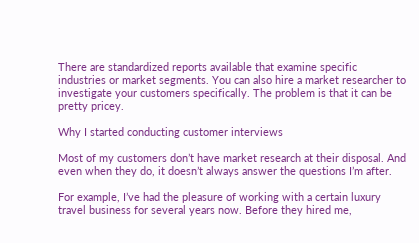There are standardized reports available that examine specific industries or market segments. You can also hire a market researcher to investigate your customers specifically. The problem is that it can be pretty pricey.

Why I started conducting customer interviews

Most of my customers don’t have market research at their disposal. And even when they do, it doesn’t always answer the questions I’m after.

For example, I’ve had the pleasure of working with a certain luxury travel business for several years now. Before they hired me,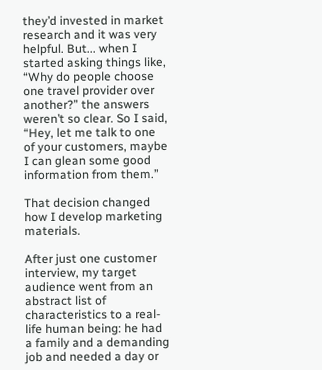they’d invested in market research and it was very helpful. But... when I started asking things like, “Why do people choose one travel provider over another?” the answers weren’t so clear. So I said, “Hey, let me talk to one of your customers, maybe I can glean some good information from them.”

That decision changed how I develop marketing materials.

After just one customer interview, my target audience went from an abstract list of characteristics to a real-life human being: he had a family and a demanding job and needed a day or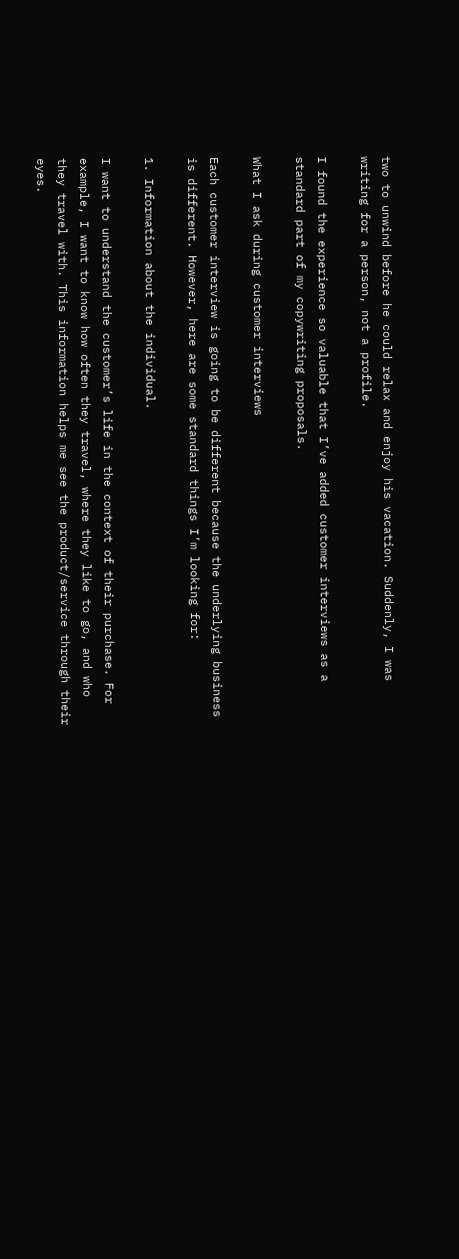two to unwind before he could relax and enjoy his vacation. Suddenly, I was writing for a person, not a profile.

I found the experience so valuable that I’ve added customer interviews as a standard part of my copywriting proposals.

What I ask during customer interviews

Each customer interview is going to be different because the underlying business is different. However, here are some standard things I’m looking for:

1. Information about the individual.

I want to understand the customer’s life in the context of their purchase. For example, I want to know how often they travel, where they like to go, and who they travel with. This information helps me see the product/service through their eyes.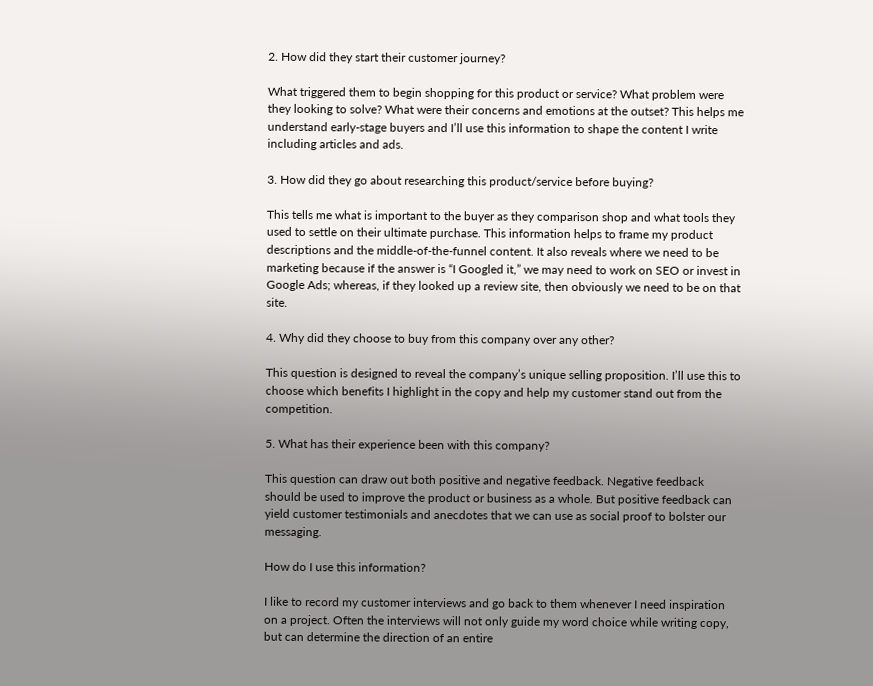2. How did they start their customer journey?

What triggered them to begin shopping for this product or service? What problem were they looking to solve? What were their concerns and emotions at the outset? This helps me understand early-stage buyers and I’ll use this information to shape the content I write including articles and ads.

3. How did they go about researching this product/service before buying?

This tells me what is important to the buyer as they comparison shop and what tools they used to settle on their ultimate purchase. This information helps to frame my product descriptions and the middle-of-the-funnel content. It also reveals where we need to be marketing because if the answer is “I Googled it,” we may need to work on SEO or invest in Google Ads; whereas, if they looked up a review site, then obviously we need to be on that site.

4. Why did they choose to buy from this company over any other?

This question is designed to reveal the company’s unique selling proposition. I’ll use this to choose which benefits I highlight in the copy and help my customer stand out from the competition.

5. What has their experience been with this company?

This question can draw out both positive and negative feedback. Negative feedback should be used to improve the product or business as a whole. But positive feedback can yield customer testimonials and anecdotes that we can use as social proof to bolster our messaging.

How do I use this information?

I like to record my customer interviews and go back to them whenever I need inspiration on a project. Often the interviews will not only guide my word choice while writing copy, but can determine the direction of an entire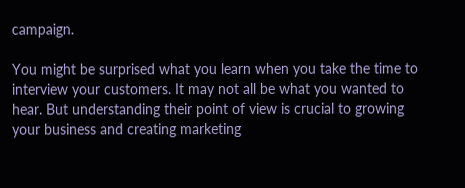campaign.

You might be surprised what you learn when you take the time to interview your customers. It may not all be what you wanted to hear. But understanding their point of view is crucial to growing your business and creating marketing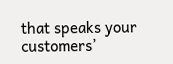that speaks your customers’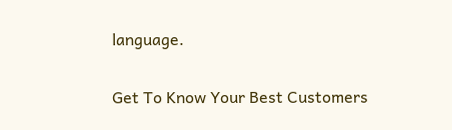language.

Get To Know Your Best Customers